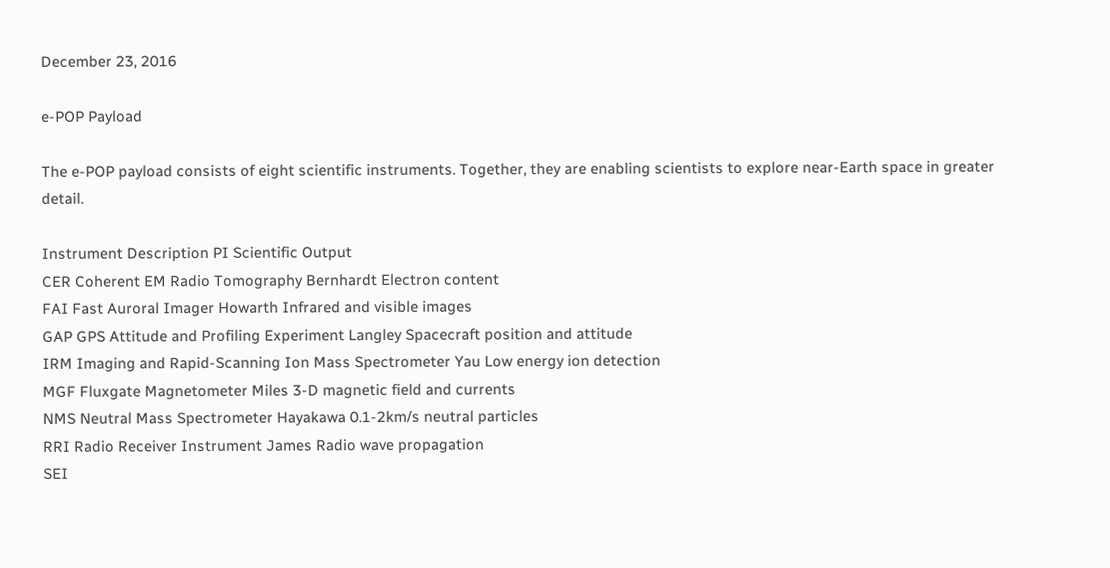December 23, 2016

e-POP Payload

The e-POP payload consists of eight scientific instruments. Together, they are enabling scientists to explore near-Earth space in greater detail.

Instrument Description PI Scientific Output
CER Coherent EM Radio Tomography Bernhardt Electron content
FAI Fast Auroral Imager Howarth Infrared and visible images
GAP GPS Attitude and Profiling Experiment Langley Spacecraft position and attitude
IRM Imaging and Rapid-Scanning Ion Mass Spectrometer Yau Low energy ion detection
MGF Fluxgate Magnetometer Miles 3-D magnetic field and currents
NMS Neutral Mass Spectrometer Hayakawa 0.1-2km/s neutral particles
RRI Radio Receiver Instrument James Radio wave propagation
SEI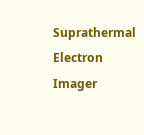Suprathermal Electron Imager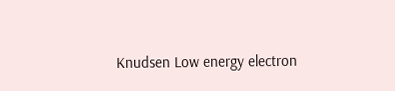Knudsen Low energy electron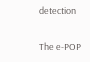detection

The e-POP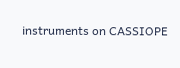instruments on CASSIOPE